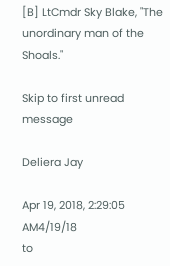[B] LtCmdr Sky Blake, "The unordinary man of the Shoals."

Skip to first unread message

Deliera Jay

Apr 19, 2018, 2:29:05 AM4/19/18
to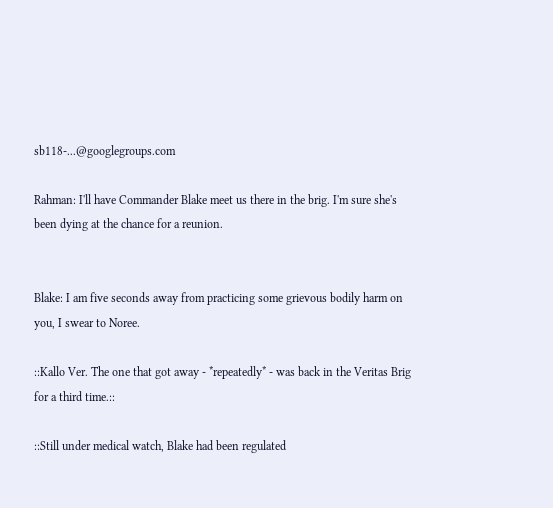sb118-...@googlegroups.com

Rahman: I'll have Commander Blake meet us there in the brig. I'm sure she's been dying at the chance for a reunion.


Blake: I am five seconds away from practicing some grievous bodily harm on you, I swear to Noree.

::Kallo Ver. The one that got away - *repeatedly* - was back in the Veritas Brig for a third time.::

::Still under medical watch, Blake had been regulated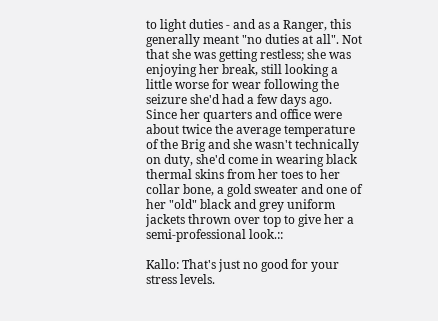to light duties - and as a Ranger, this generally meant "no duties at all". Not that she was getting restless; she was enjoying her break, still looking a little worse for wear following the seizure she'd had a few days ago. Since her quarters and office were about twice the average temperature of the Brig and she wasn't technically on duty, she'd come in wearing black thermal skins from her toes to her collar bone, a gold sweater and one of her "old" black and grey uniform jackets thrown over top to give her a semi-professional look.::

Kallo: That's just no good for your stress levels.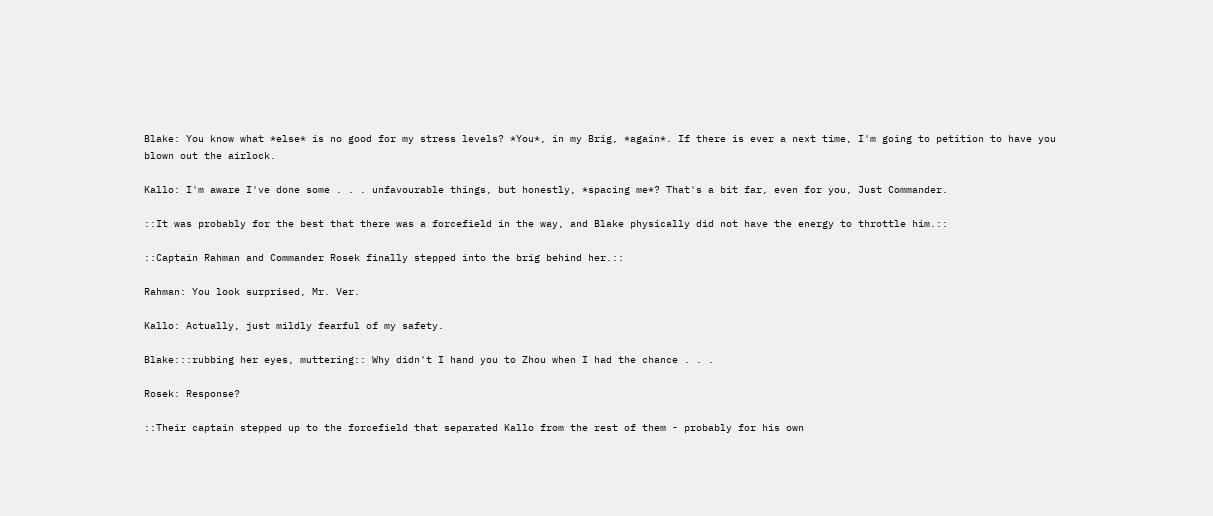Blake: You know what *else* is no good for my stress levels? *You*, in my Brig, *again*. If there is ever a next time, I'm going to petition to have you blown out the airlock.

Kallo: I'm aware I've done some . . . unfavourable things, but honestly, *spacing me*? That's a bit far, even for you, Just Commander.

::It was probably for the best that there was a forcefield in the way, and Blake physically did not have the energy to throttle him.::

::Captain Rahman and Commander Rosek finally stepped into the brig behind her.::

Rahman: You look surprised, Mr. Ver.

Kallo: Actually, just mildly fearful of my safety.

Blake:::rubbing her eyes, muttering:: Why didn't I hand you to Zhou when I had the chance . . .

Rosek: Response?

::Their captain stepped up to the forcefield that separated Kallo from the rest of them - probably for his own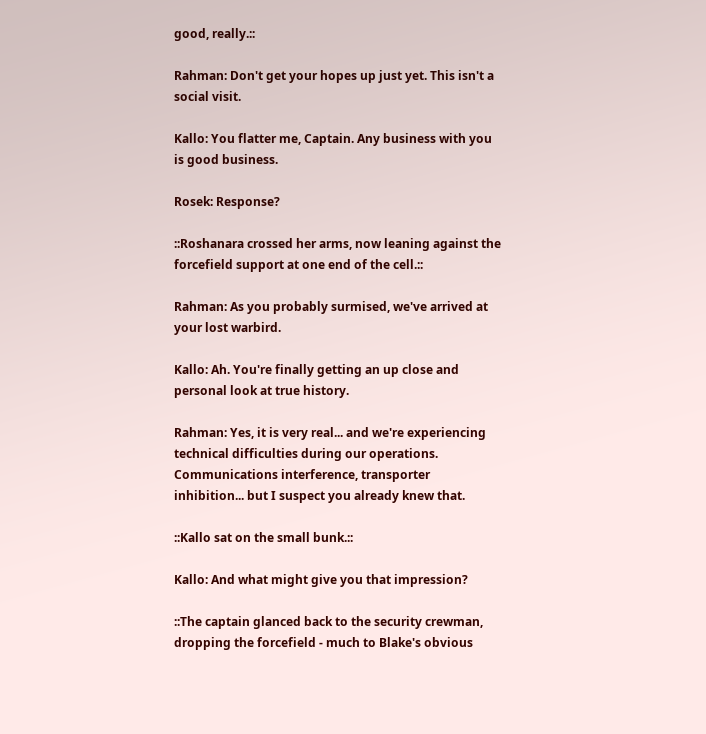good, really.::

Rahman: Don't get your hopes up just yet. This isn't a social visit.

Kallo: You flatter me, Captain. Any business with you is good business.

Rosek: Response?

::Roshanara crossed her arms, now leaning against the forcefield support at one end of the cell.::

Rahman: As you probably surmised, we've arrived at your lost warbird.

Kallo: Ah. You're finally getting an up close and personal look at true history.

Rahman: Yes, it is very real... and we're experiencing technical difficulties during our operations. Communications interference, transporter inhibition... but I suspect you already knew that.

::Kallo sat on the small bunk.::

Kallo: And what might give you that impression?

::The captain glanced back to the security crewman, dropping the forcefield - much to Blake's obvious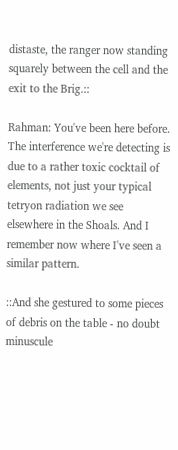distaste, the ranger now standing squarely between the cell and the exit to the Brig.::

Rahman: You've been here before. The interference we're detecting is due to a rather toxic cocktail of elements, not just your typical tetryon radiation we see elsewhere in the Shoals. And I remember now where I've seen a similar pattern.

::And she gestured to some pieces of debris on the table - no doubt minuscule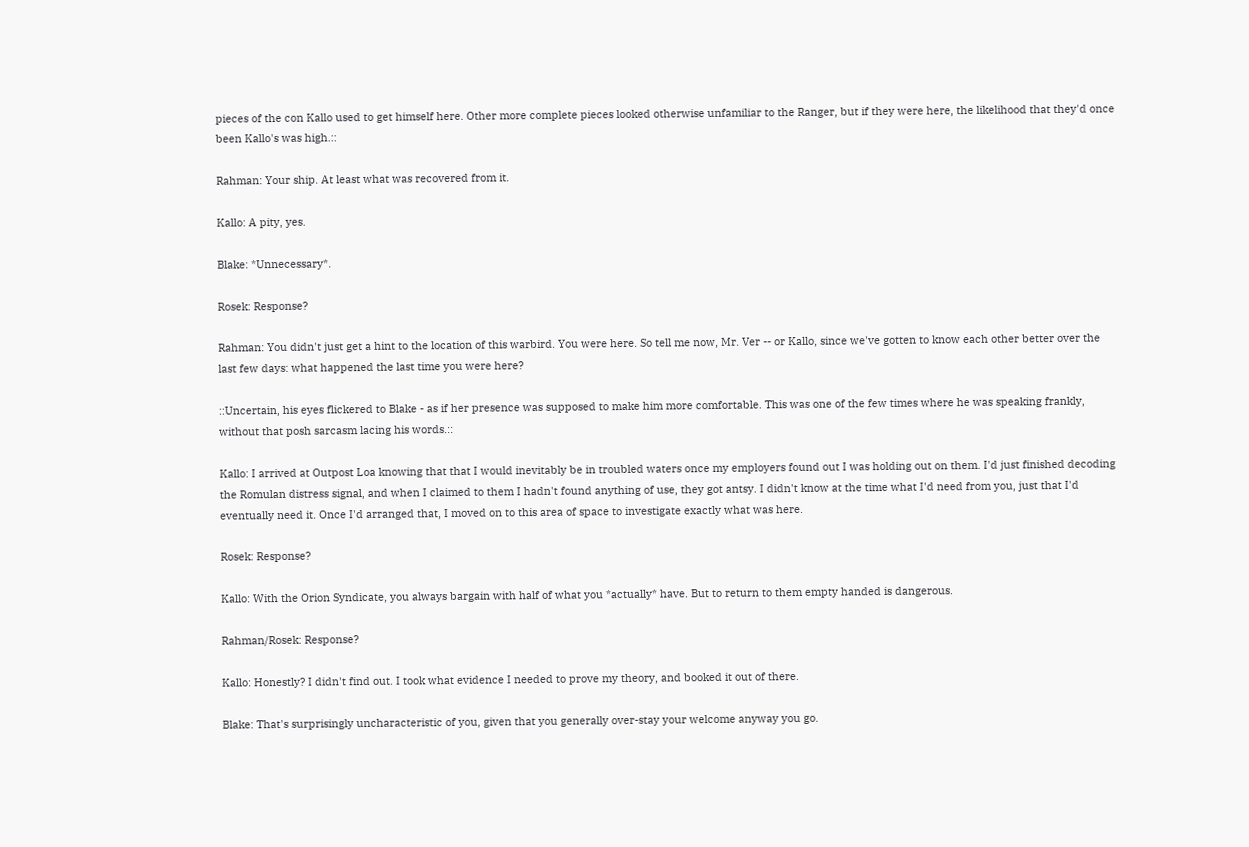pieces of the con Kallo used to get himself here. Other more complete pieces looked otherwise unfamiliar to the Ranger, but if they were here, the likelihood that they'd once been Kallo's was high.::

Rahman: Your ship. At least what was recovered from it.

Kallo: A pity, yes.

Blake: *Unnecessary*.

Rosek: Response?

Rahman: You didn't just get a hint to the location of this warbird. You were here. So tell me now, Mr. Ver -- or Kallo, since we've gotten to know each other better over the last few days: what happened the last time you were here?

::Uncertain, his eyes flickered to Blake - as if her presence was supposed to make him more comfortable. This was one of the few times where he was speaking frankly, without that posh sarcasm lacing his words.::

Kallo: I arrived at Outpost Loa knowing that that I would inevitably be in troubled waters once my employers found out I was holding out on them. I'd just finished decoding the Romulan distress signal, and when I claimed to them I hadn't found anything of use, they got antsy. I didn't know at the time what I'd need from you, just that I'd eventually need it. Once I'd arranged that, I moved on to this area of space to investigate exactly what was here.

Rosek: Response?

Kallo: With the Orion Syndicate, you always bargain with half of what you *actually* have. But to return to them empty handed is dangerous.

Rahman/Rosek: Response?

Kallo: Honestly? I didn't find out. I took what evidence I needed to prove my theory, and booked it out of there.

Blake: That's surprisingly uncharacteristic of you, given that you generally over-stay your welcome anyway you go.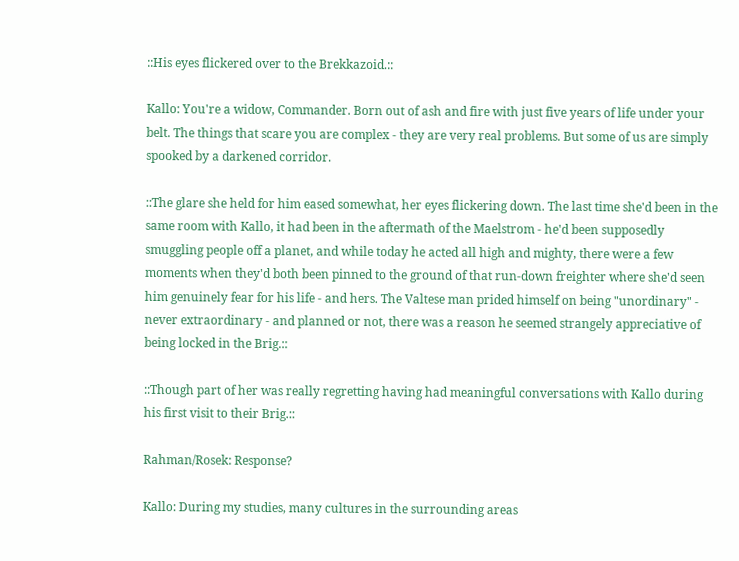::His eyes flickered over to the Brekkazoid.::

Kallo: You're a widow, Commander. Born out of ash and fire with just five years of life under your belt. The things that scare you are complex - they are very real problems. But some of us are simply spooked by a darkened corridor.

::The glare she held for him eased somewhat, her eyes flickering down. The last time she'd been in the same room with Kallo, it had been in the aftermath of the Maelstrom - he'd been supposedly smuggling people off a planet, and while today he acted all high and mighty, there were a few moments when they'd both been pinned to the ground of that run-down freighter where she'd seen him genuinely fear for his life - and hers. The Valtese man prided himself on being "unordinary" - never extraordinary - and planned or not, there was a reason he seemed strangely appreciative of being locked in the Brig.::

::Though part of her was really regretting having had meaningful conversations with Kallo during his first visit to their Brig.::

Rahman/Rosek: Response?

Kallo: During my studies, many cultures in the surrounding areas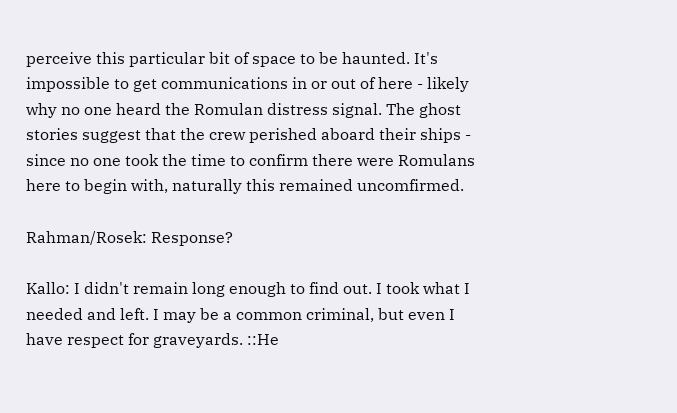perceive this particular bit of space to be haunted. It's impossible to get communications in or out of here - likely why no one heard the Romulan distress signal. The ghost stories suggest that the crew perished aboard their ships - since no one took the time to confirm there were Romulans here to begin with, naturally this remained uncomfirmed.

Rahman/Rosek: Response?

Kallo: I didn't remain long enough to find out. I took what I needed and left. I may be a common criminal, but even I have respect for graveyards. ::He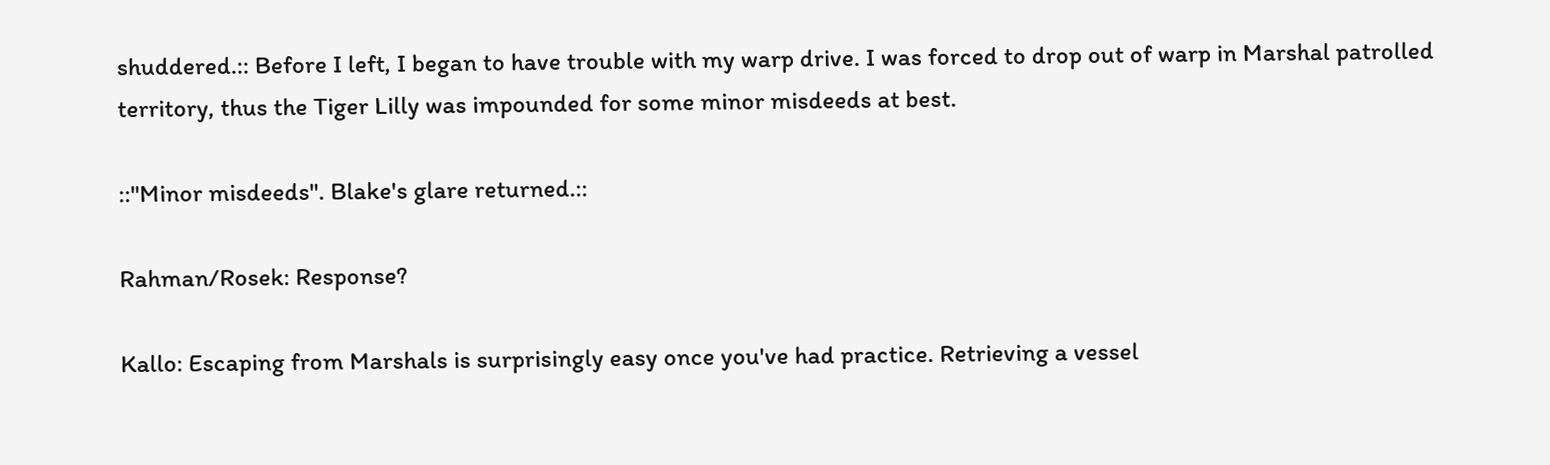shuddered.:: Before I left, I began to have trouble with my warp drive. I was forced to drop out of warp in Marshal patrolled territory, thus the Tiger Lilly was impounded for some minor misdeeds at best.

::"Minor misdeeds". Blake's glare returned.::

Rahman/Rosek: Response?

Kallo: Escaping from Marshals is surprisingly easy once you've had practice. Retrieving a vessel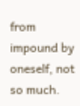from impound by oneself, not so much.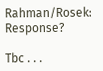Rahman/Rosek: Response?

Tbc . . .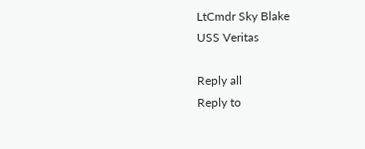LtCmdr Sky Blake
USS Veritas

Reply all
Reply to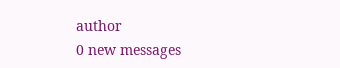author
0 new messages